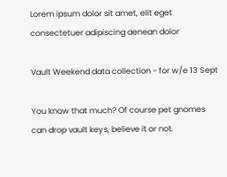Lorem ipsum dolor sit amet, elit eget consectetuer adipiscing aenean dolor

Vault Weekend data collection - for w/e 13 Sept

You know that much? Of course pet gnomes can drop vault keys, believe it or not.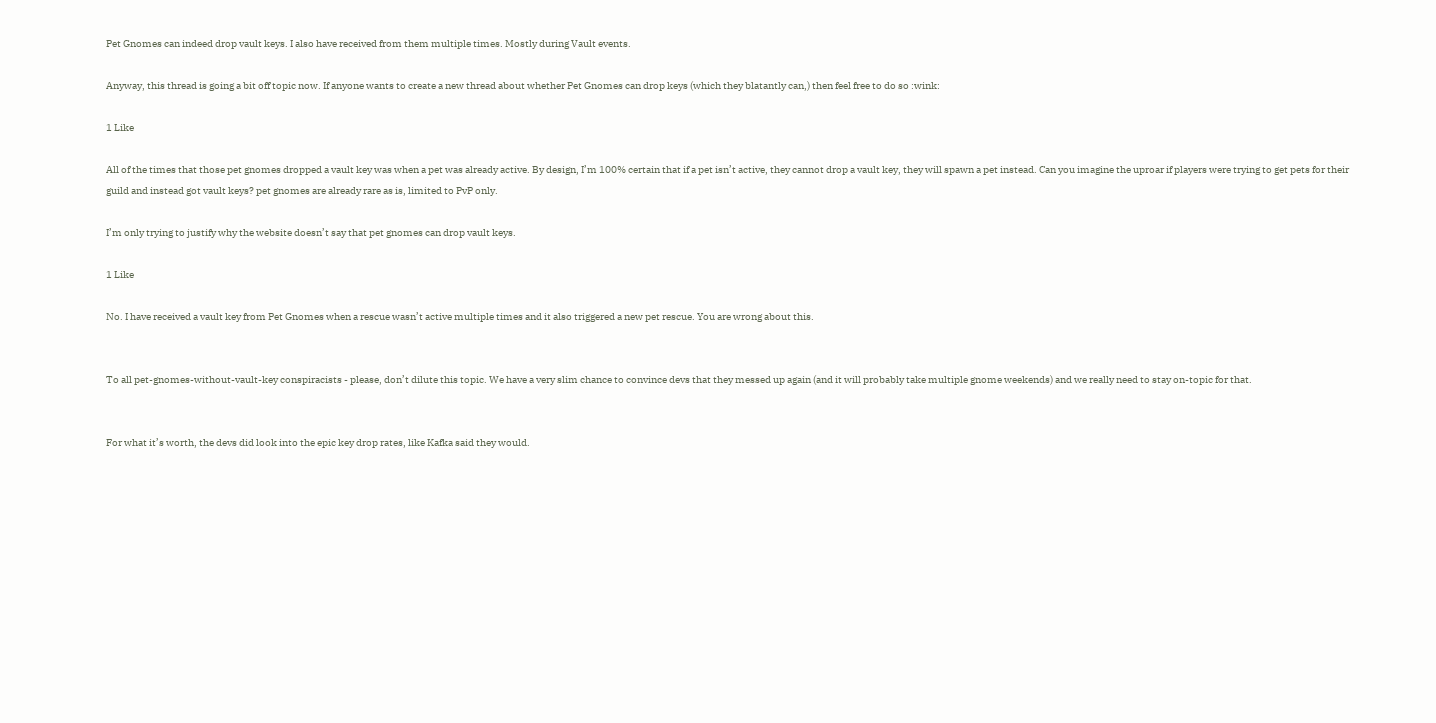Pet Gnomes can indeed drop vault keys. I also have received from them multiple times. Mostly during Vault events.

Anyway, this thread is going a bit off topic now. If anyone wants to create a new thread about whether Pet Gnomes can drop keys (which they blatantly can,) then feel free to do so :wink:

1 Like

All of the times that those pet gnomes dropped a vault key was when a pet was already active. By design, I’m 100% certain that if a pet isn’t active, they cannot drop a vault key, they will spawn a pet instead. Can you imagine the uproar if players were trying to get pets for their guild and instead got vault keys? pet gnomes are already rare as is, limited to PvP only.

I’m only trying to justify why the website doesn’t say that pet gnomes can drop vault keys.

1 Like

No. I have received a vault key from Pet Gnomes when a rescue wasn’t active multiple times and it also triggered a new pet rescue. You are wrong about this.


To all pet-gnomes-without-vault-key conspiracists - please, don’t dilute this topic. We have a very slim chance to convince devs that they messed up again (and it will probably take multiple gnome weekends) and we really need to stay on-topic for that.


For what it’s worth, the devs did look into the epic key drop rates, like Kafka said they would.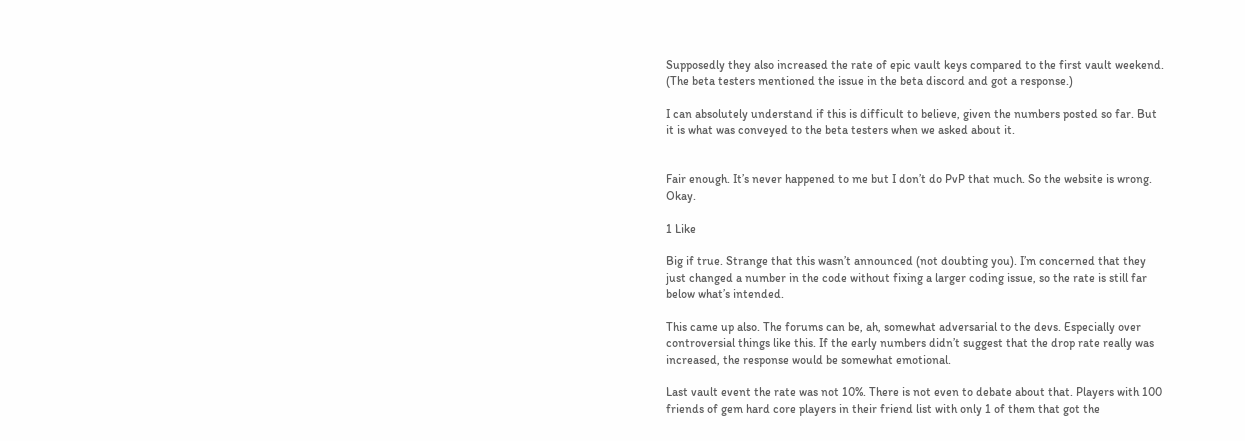Supposedly they also increased the rate of epic vault keys compared to the first vault weekend. (The beta testers mentioned the issue in the beta discord and got a response.)

I can absolutely understand if this is difficult to believe, given the numbers posted so far. But it is what was conveyed to the beta testers when we asked about it.


Fair enough. It’s never happened to me but I don’t do PvP that much. So the website is wrong. Okay.

1 Like

Big if true. Strange that this wasn’t announced (not doubting you). I’m concerned that they just changed a number in the code without fixing a larger coding issue, so the rate is still far below what’s intended.

This came up also. The forums can be, ah, somewhat adversarial to the devs. Especially over controversial things like this. If the early numbers didn’t suggest that the drop rate really was increased, the response would be somewhat emotional.

Last vault event the rate was not 10%. There is not even to debate about that. Players with 100 friends of gem hard core players in their friend list with only 1 of them that got the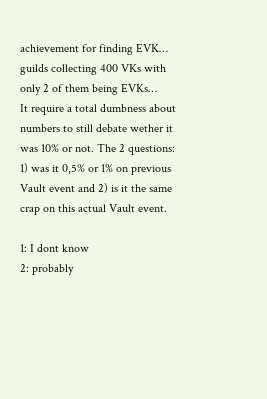achievement for finding EVK… guilds collecting 400 VKs with only 2 of them being EVKs…
It require a total dumbness about numbers to still debate wether it was 10% or not. The 2 questions: 1) was it 0,5% or 1% on previous Vault event and 2) is it the same crap on this actual Vault event.

1: I dont know
2: probably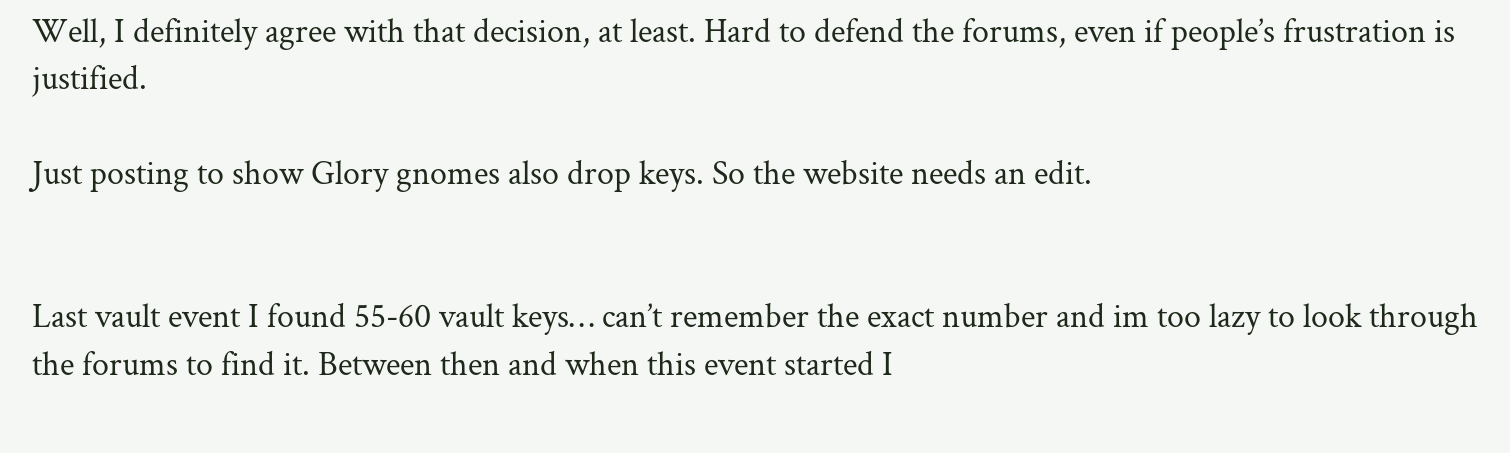Well, I definitely agree with that decision, at least. Hard to defend the forums, even if people’s frustration is justified.

Just posting to show Glory gnomes also drop keys. So the website needs an edit.


Last vault event I found 55-60 vault keys… can’t remember the exact number and im too lazy to look through the forums to find it. Between then and when this event started I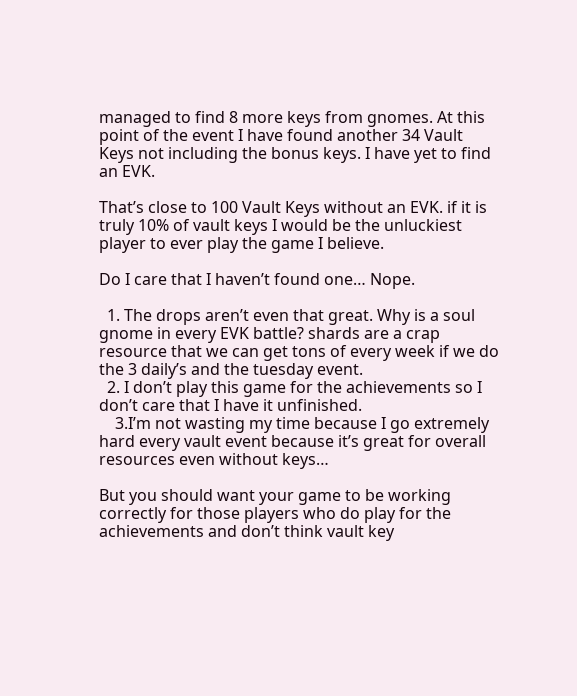managed to find 8 more keys from gnomes. At this point of the event I have found another 34 Vault Keys not including the bonus keys. I have yet to find an EVK.

That’s close to 100 Vault Keys without an EVK. if it is truly 10% of vault keys I would be the unluckiest player to ever play the game I believe.

Do I care that I haven’t found one… Nope.

  1. The drops aren’t even that great. Why is a soul gnome in every EVK battle? shards are a crap resource that we can get tons of every week if we do the 3 daily’s and the tuesday event.
  2. I don’t play this game for the achievements so I don’t care that I have it unfinished.
    3.I’m not wasting my time because I go extremely hard every vault event because it’s great for overall resources even without keys…

But you should want your game to be working correctly for those players who do play for the achievements and don’t think vault key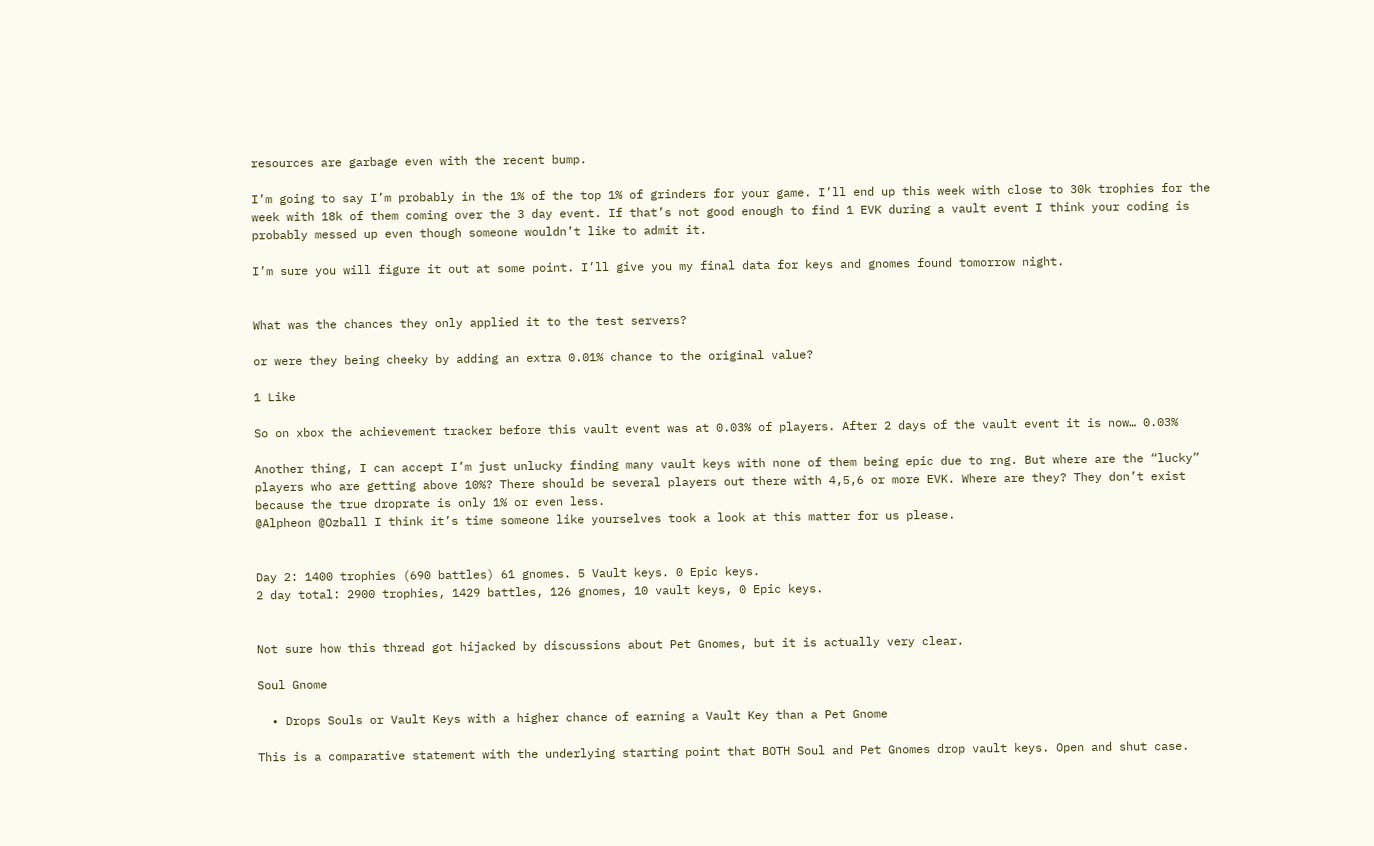resources are garbage even with the recent bump.

I’m going to say I’m probably in the 1% of the top 1% of grinders for your game. I’ll end up this week with close to 30k trophies for the week with 18k of them coming over the 3 day event. If that’s not good enough to find 1 EVK during a vault event I think your coding is probably messed up even though someone wouldn’t like to admit it.

I’m sure you will figure it out at some point. I’ll give you my final data for keys and gnomes found tomorrow night.


What was the chances they only applied it to the test servers?

or were they being cheeky by adding an extra 0.01% chance to the original value?

1 Like

So on xbox the achievement tracker before this vault event was at 0.03% of players. After 2 days of the vault event it is now… 0.03%

Another thing, I can accept I’m just unlucky finding many vault keys with none of them being epic due to rng. But where are the “lucky” players who are getting above 10%? There should be several players out there with 4,5,6 or more EVK. Where are they? They don’t exist because the true droprate is only 1% or even less.
@Alpheon @Ozball I think it’s time someone like yourselves took a look at this matter for us please.


Day 2: 1400 trophies (690 battles) 61 gnomes. 5 Vault keys. 0 Epic keys.
2 day total: 2900 trophies, 1429 battles, 126 gnomes, 10 vault keys, 0 Epic keys.


Not sure how this thread got hijacked by discussions about Pet Gnomes, but it is actually very clear.

Soul Gnome

  • Drops Souls or Vault Keys with a higher chance of earning a Vault Key than a Pet Gnome

This is a comparative statement with the underlying starting point that BOTH Soul and Pet Gnomes drop vault keys. Open and shut case.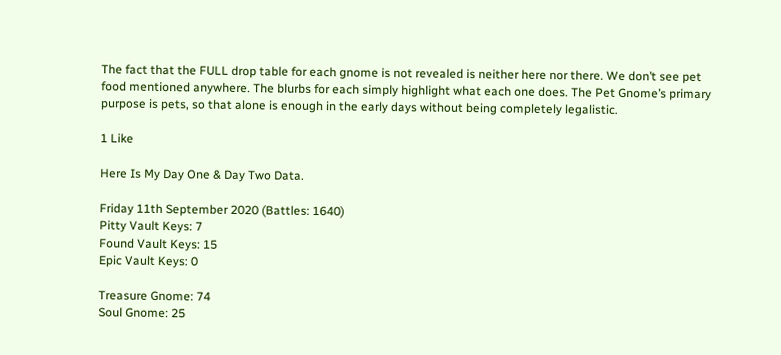The fact that the FULL drop table for each gnome is not revealed is neither here nor there. We don’t see pet food mentioned anywhere. The blurbs for each simply highlight what each one does. The Pet Gnome’s primary purpose is pets, so that alone is enough in the early days without being completely legalistic.

1 Like

Here Is My Day One & Day Two Data.

Friday 11th September 2020 (Battles: 1640)
Pitty Vault Keys: 7
Found Vault Keys: 15
Epic Vault Keys: 0

Treasure Gnome: 74
Soul Gnome: 25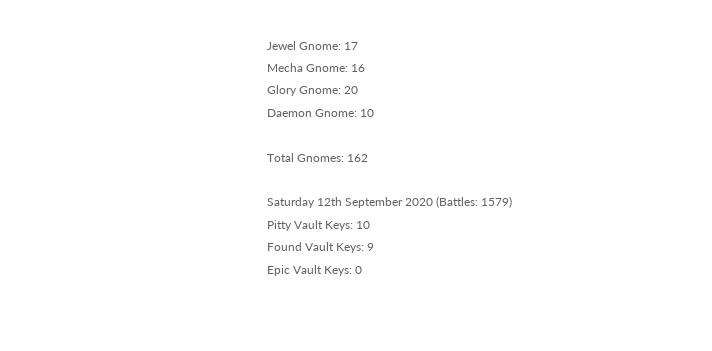Jewel Gnome: 17
Mecha Gnome: 16
Glory Gnome: 20
Daemon Gnome: 10

Total Gnomes: 162

Saturday 12th September 2020 (Battles: 1579)
Pitty Vault Keys: 10
Found Vault Keys: 9
Epic Vault Keys: 0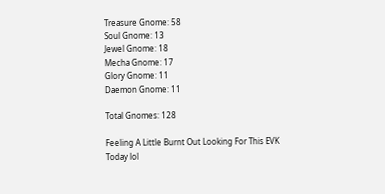Treasure Gnome: 58
Soul Gnome: 13
Jewel Gnome: 18
Mecha Gnome: 17
Glory Gnome: 11
Daemon Gnome: 11

Total Gnomes: 128

Feeling A Little Burnt Out Looking For This EVK Today lol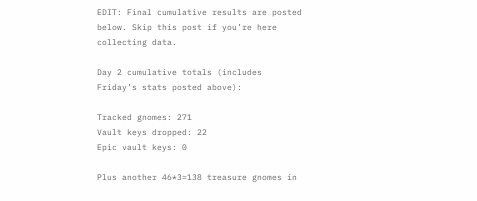EDIT: Final cumulative results are posted below. Skip this post if you’re here collecting data.

Day 2 cumulative totals (includes Friday’s stats posted above):

Tracked gnomes: 271
Vault keys dropped: 22
Epic vault keys: 0

Plus another 46*3=138 treasure gnomes in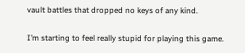vault battles that dropped no keys of any kind.

I’m starting to feel really stupid for playing this game.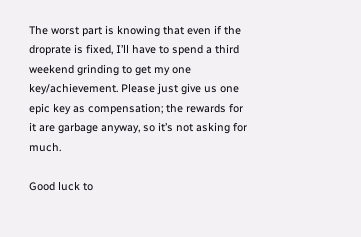The worst part is knowing that even if the droprate is fixed, I’ll have to spend a third weekend grinding to get my one key/achievement. Please just give us one epic key as compensation; the rewards for it are garbage anyway, so it’s not asking for much.

Good luck to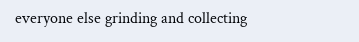everyone else grinding and collecting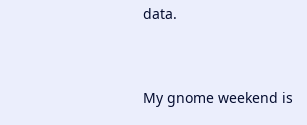data.


My gnome weekend is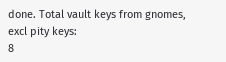done. Total vault keys from gnomes, excl pity keys:
8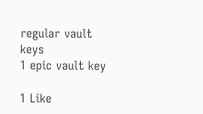regular vault keys
1 epic vault key

1 Like